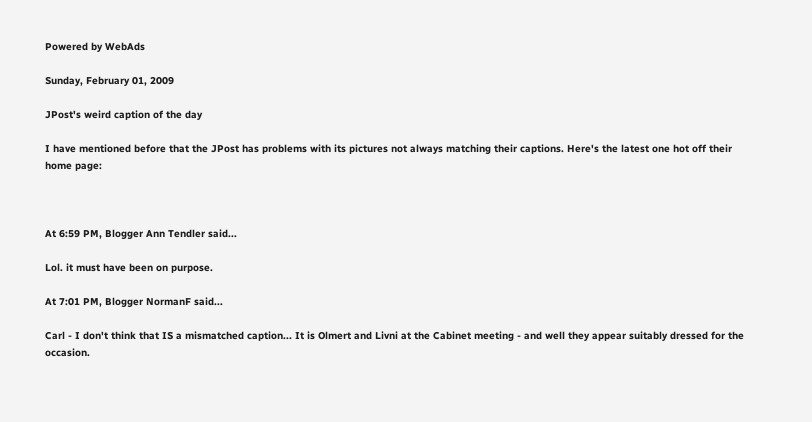Powered by WebAds

Sunday, February 01, 2009

JPost's weird caption of the day

I have mentioned before that the JPost has problems with its pictures not always matching their captions. Here's the latest one hot off their home page:



At 6:59 PM, Blogger Ann Tendler said...

Lol. it must have been on purpose.

At 7:01 PM, Blogger NormanF said...

Carl - I don't think that IS a mismatched caption... It is Olmert and Livni at the Cabinet meeting - and well they appear suitably dressed for the occasion.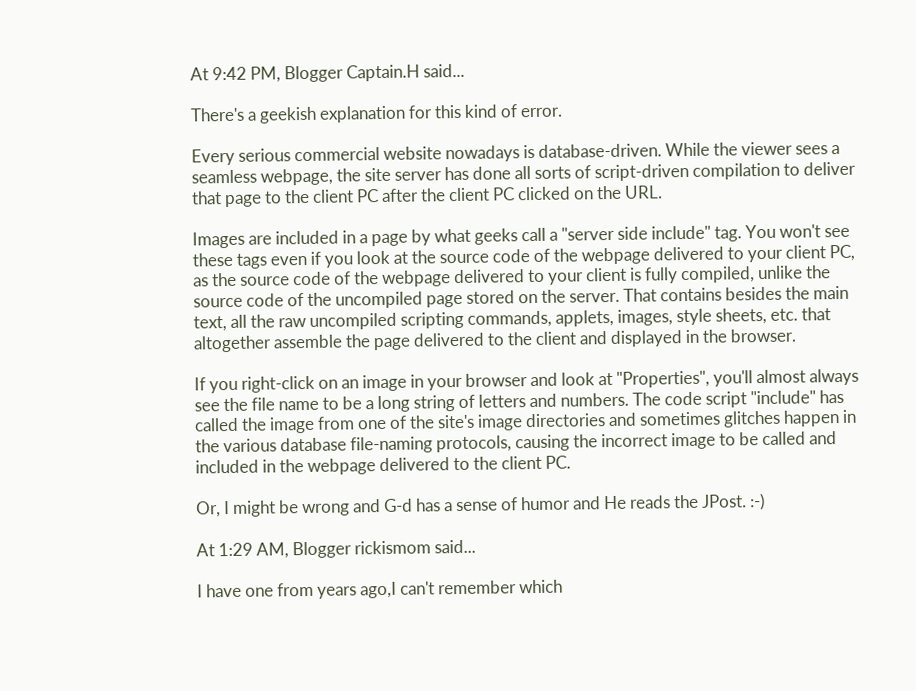At 9:42 PM, Blogger Captain.H said...

There's a geekish explanation for this kind of error.

Every serious commercial website nowadays is database-driven. While the viewer sees a seamless webpage, the site server has done all sorts of script-driven compilation to deliver that page to the client PC after the client PC clicked on the URL.

Images are included in a page by what geeks call a "server side include" tag. You won't see these tags even if you look at the source code of the webpage delivered to your client PC, as the source code of the webpage delivered to your client is fully compiled, unlike the source code of the uncompiled page stored on the server. That contains besides the main text, all the raw uncompiled scripting commands, applets, images, style sheets, etc. that altogether assemble the page delivered to the client and displayed in the browser.

If you right-click on an image in your browser and look at "Properties", you'll almost always see the file name to be a long string of letters and numbers. The code script "include" has called the image from one of the site's image directories and sometimes glitches happen in the various database file-naming protocols, causing the incorrect image to be called and included in the webpage delivered to the client PC.

Or, I might be wrong and G-d has a sense of humor and He reads the JPost. :-)

At 1:29 AM, Blogger rickismom said...

I have one from years ago,I can't remember which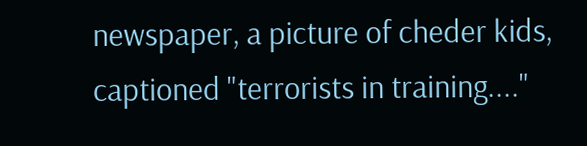newspaper, a picture of cheder kids, captioned "terrorists in training...."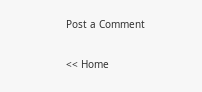Post a Comment

<< Home